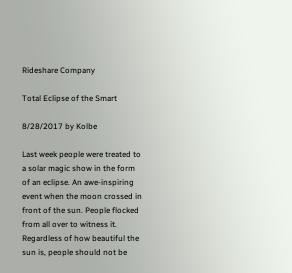Rideshare Company

Total Eclipse of the Smart

8/28/2017 by Kolbe

Last week people were treated to a solar magic show in the form of an eclipse. An awe-inspiring event when the moon crossed in front of the sun. People flocked from all over to witness it. Regardless of how beautiful the sun is, people should not be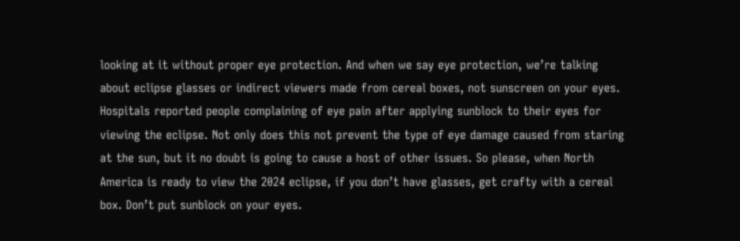looking at it without proper eye protection. And when we say eye protection, we’re talking about eclipse glasses or indirect viewers made from cereal boxes, not sunscreen on your eyes. Hospitals reported people complaining of eye pain after applying sunblock to their eyes for viewing the eclipse. Not only does this not prevent the type of eye damage caused from staring at the sun, but it no doubt is going to cause a host of other issues. So please, when North America is ready to view the 2024 eclipse, if you don’t have glasses, get crafty with a cereal box. Don’t put sunblock on your eyes.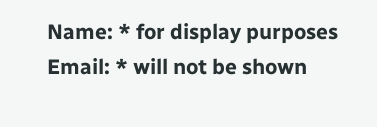Name: * for display purposes
Email: * will not be shown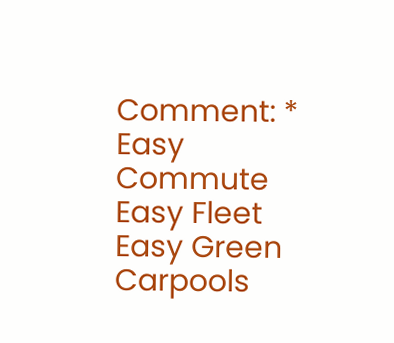Comment: *
Easy Commute Easy Fleet Easy Green Carpools